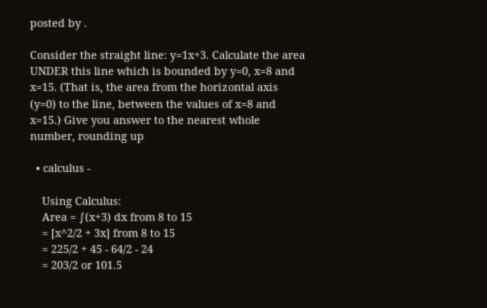posted by .

Consider the straight line: y=1x+3. Calculate the area UNDER this line which is bounded by y=0, x=8 and x=15. (That is, the area from the horizontal axis (y=0) to the line, between the values of x=8 and x=15.) Give you answer to the nearest whole number, rounding up

  • calculus -

    Using Calculus:
    Area = ∫(x+3) dx from 8 to 15
    = [x^2/2 + 3x] from 8 to 15
    = 225/2 + 45 - 64/2 - 24
    = 203/2 or 101.5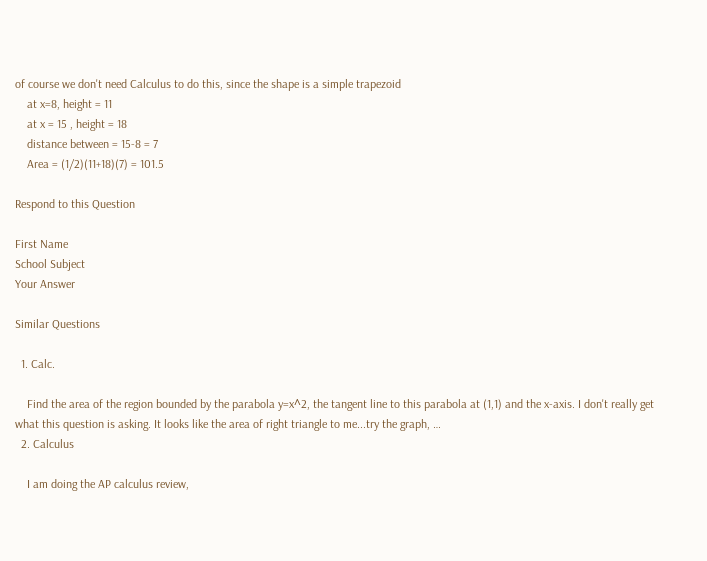of course we don't need Calculus to do this, since the shape is a simple trapezoid
    at x=8, height = 11
    at x = 15 , height = 18
    distance between = 15-8 = 7
    Area = (1/2)(11+18)(7) = 101.5

Respond to this Question

First Name
School Subject
Your Answer

Similar Questions

  1. Calc.

    Find the area of the region bounded by the parabola y=x^2, the tangent line to this parabola at (1,1) and the x-axis. I don't really get what this question is asking. It looks like the area of right triangle to me...try the graph, …
  2. Calculus

    I am doing the AP calculus review,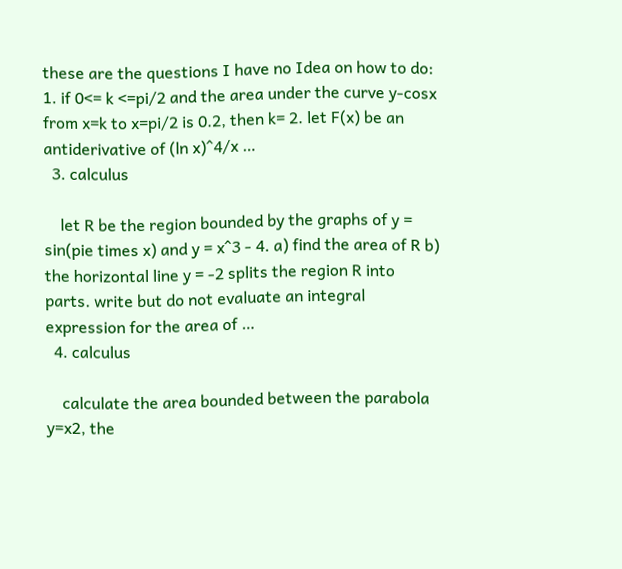these are the questions I have no Idea on how to do: 1. if 0<= k <=pi/2 and the area under the curve y-cosx from x=k to x=pi/2 is 0.2, then k= 2. let F(x) be an antiderivative of (ln x)^4/x …
  3. calculus

    let R be the region bounded by the graphs of y = sin(pie times x) and y = x^3 - 4. a) find the area of R b) the horizontal line y = -2 splits the region R into parts. write but do not evaluate an integral expression for the area of …
  4. calculus

    calculate the area bounded between the parabola y=x2, the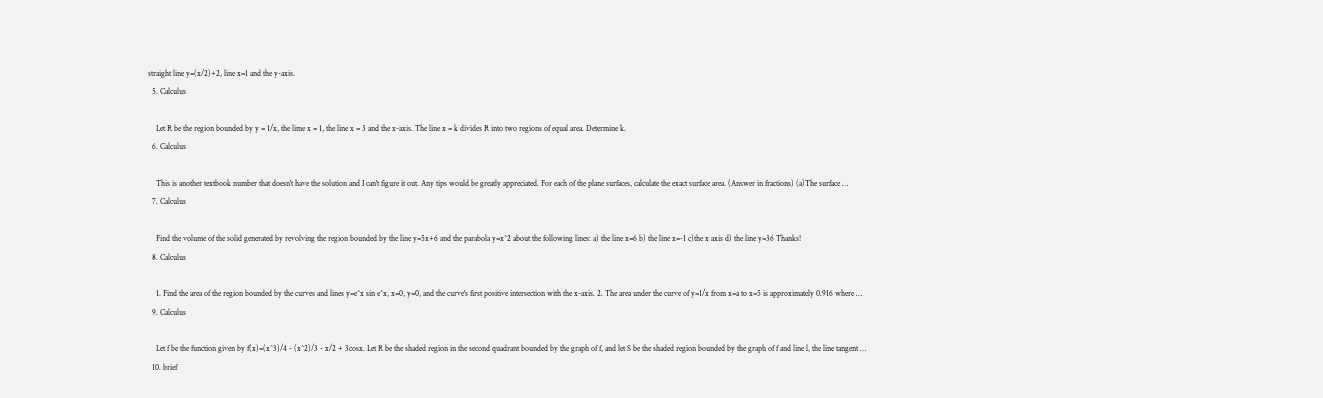straight line y=(x/2)+2, line x=1 and the y-axis.
  5. Calculus

    Let R be the region bounded by y = 1/x, the lime x = 1, the line x = 3 and the x-axis. The line x = k divides R into two regions of equal area. Determine k.
  6. Calculus

    This is another textbook number that doesn't have the solution and I can't figure it out. Any tips would be greatly appreciated. For each of the plane surfaces, calculate the exact surface area. (Answer in fractions) (a)The surface …
  7. Calculus

    Find the volume of the solid generated by revolving the region bounded by the line y=5x+6 and the parabola y=x^2 about the following lines: a) the line x=6 b) the line x=-1 c)the x axis d) the line y=36 Thanks!
  8. Calculus

    1. Find the area of the region bounded by the curves and lines y=e^x sin e^x, x=0, y=0, and the curve's first positive intersection with the x-axis. 2. The area under the curve of y=1/x from x=a to x=5 is approximately 0.916 where …
  9. Calculus

    Let f be the function given by f(x)=(x^3)/4 - (x^2)/3 - x/2 + 3cosx. Let R be the shaded region in the second quadrant bounded by the graph of f, and let S be the shaded region bounded by the graph of f and line l, the line tangent …
  10. brief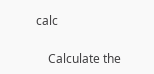calc

    Calculate the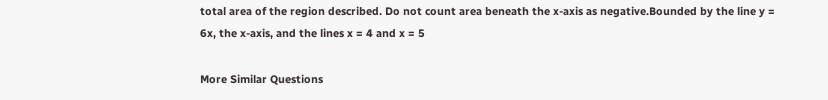total area of the region described. Do not count area beneath the x-axis as negative.Bounded by the line y = 6x, the x-axis, and the lines x = 4 and x = 5

More Similar Questions